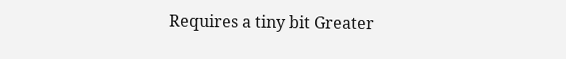Requires a tiny bit Greater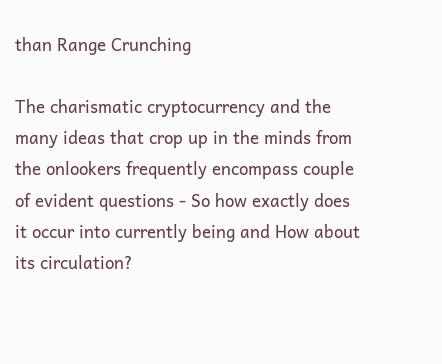than Range Crunching

The charismatic cryptocurrency and the many ideas that crop up in the minds from the onlookers frequently encompass couple of evident questions - So how exactly does it occur into currently being and How about its circulation?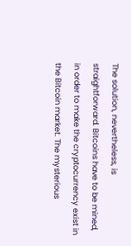The solution, nevertheless, is straightforward. Bitcoins have to be mined, in order to make the cryptocurrency exist in the Bitcoin market. The mysterious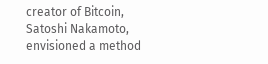creator of Bitcoin, Satoshi Nakamoto, envisioned a method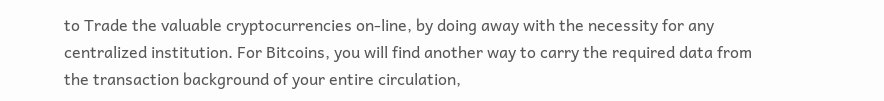to Trade the valuable cryptocurrencies on-line, by doing away with the necessity for any centralized institution. For Bitcoins, you will find another way to carry the required data from the transaction background of your entire circulation,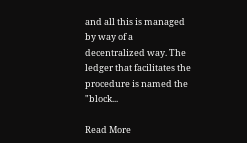and all this is managed by way of a decentralized way. The ledger that facilitates the procedure is named the "block...

Read More